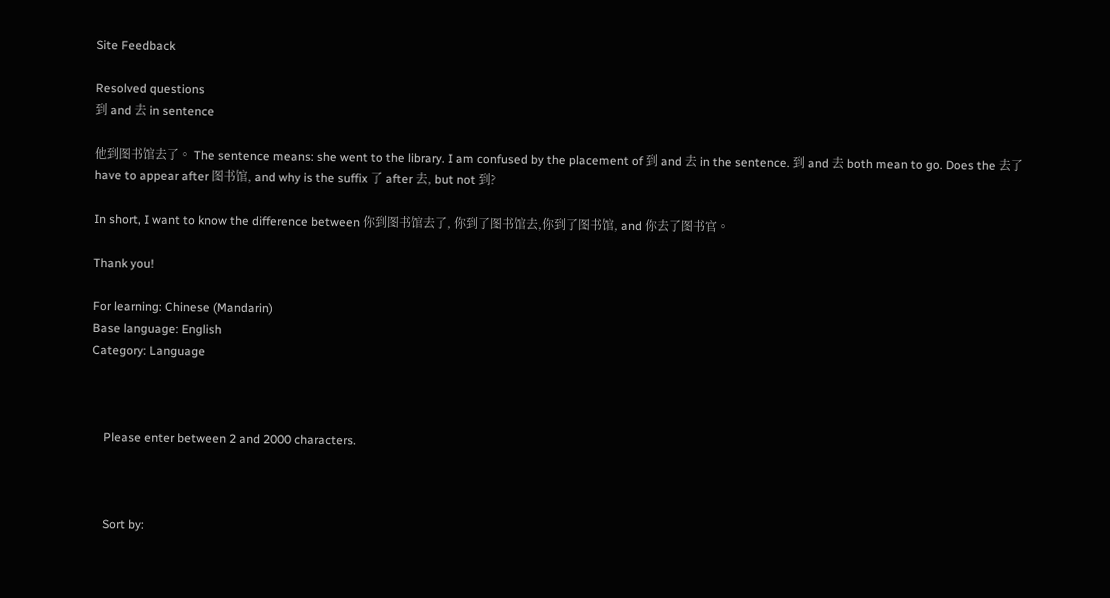Site Feedback

Resolved questions
到 and 去 in sentence

他到图书馆去了。 The sentence means: she went to the library. I am confused by the placement of 到 and 去 in the sentence. 到 and 去 both mean to go. Does the 去了 have to appear after 图书馆, and why is the suffix 了 after 去, but not 到?

In short, I want to know the difference between 你到图书馆去了, 你到了图书馆去,你到了图书馆, and 你去了图书官。

Thank you!

For learning: Chinese (Mandarin)
Base language: English
Category: Language



    Please enter between 2 and 2000 characters.



    Sort by: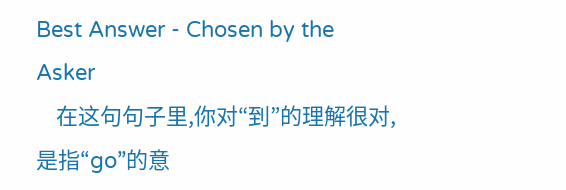Best Answer - Chosen by the Asker
    在这句句子里,你对“到”的理解很对,是指“go”的意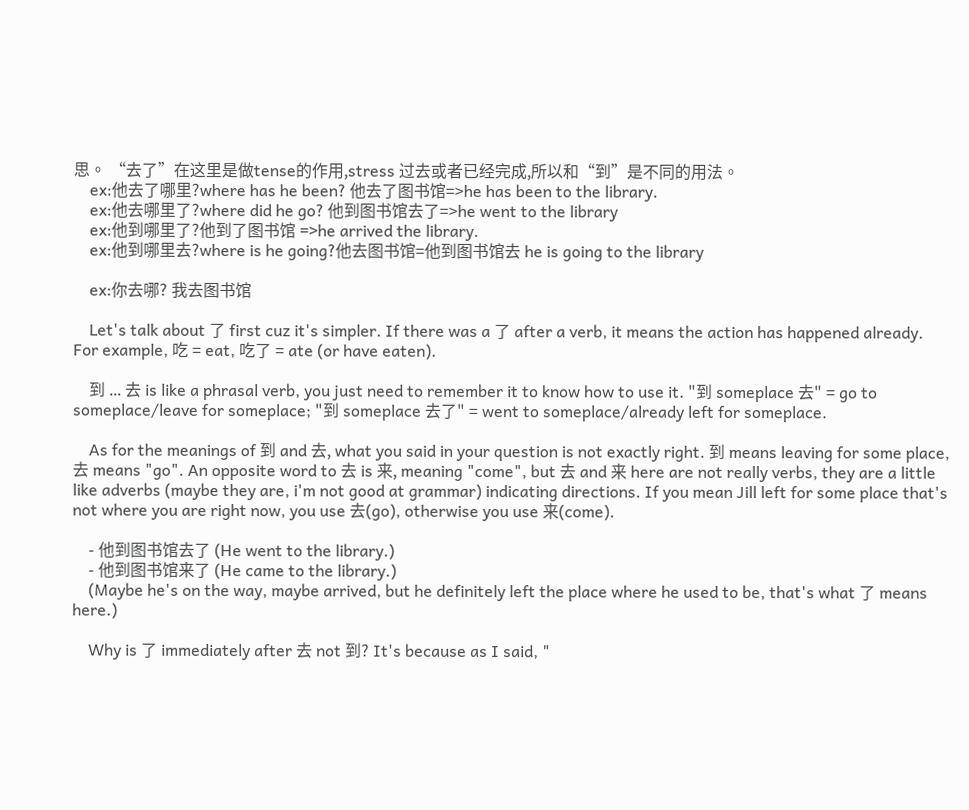思。 “去了”在这里是做tense的作用,stress 过去或者已经完成,所以和“到”是不同的用法。
    ex:他去了哪里?where has he been? 他去了图书馆=>he has been to the library.
    ex:他去哪里了?where did he go? 他到图书馆去了=>he went to the library
    ex:他到哪里了?他到了图书馆 =>he arrived the library.
    ex:他到哪里去?where is he going?他去图书馆=他到图书馆去 he is going to the library

    ex:你去哪? 我去图书馆

    Let's talk about 了 first cuz it's simpler. If there was a 了 after a verb, it means the action has happened already. For example, 吃 = eat, 吃了 = ate (or have eaten).

    到 ... 去 is like a phrasal verb, you just need to remember it to know how to use it. "到 someplace 去" = go to someplace/leave for someplace; "到 someplace 去了" = went to someplace/already left for someplace.

    As for the meanings of 到 and 去, what you said in your question is not exactly right. 到 means leaving for some place, 去 means "go". An opposite word to 去 is 来, meaning "come", but 去 and 来 here are not really verbs, they are a little like adverbs (maybe they are, i'm not good at grammar) indicating directions. If you mean Jill left for some place that's not where you are right now, you use 去(go), otherwise you use 来(come).

    - 他到图书馆去了 (He went to the library.)
    - 他到图书馆来了 (He came to the library.)
    (Maybe he's on the way, maybe arrived, but he definitely left the place where he used to be, that's what 了 means here.)

    Why is 了 immediately after 去 not 到? It's because as I said, "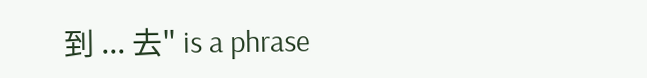到 ... 去" is a phrase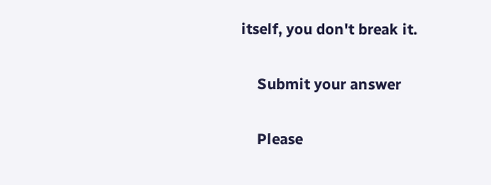itself, you don't break it.

    Submit your answer

    Please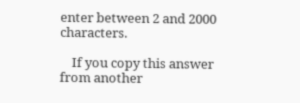enter between 2 and 2000 characters.

    If you copy this answer from another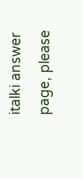italki answer page, please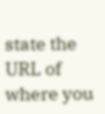state the URL of where you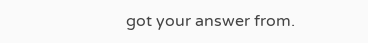got your answer from.